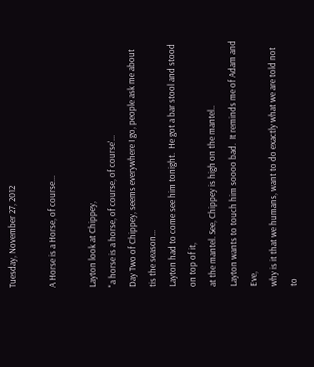Tuesday, November 27, 2012

A Horse is a Horse, of course...

Layton look at Chippey,
"a horse is a horse, of course, of course'...
Day Two of Chippey, seems everywhere I go, people ask me about
tis the season...
Layton had to come see him tonight.  He got a bar stool and stood on top of it,
at the mantel. See, Chippey is high on the mantel..
Layton wants to touch him soooo bad.  It reminds me of Adam and Eve,
why is it that we humans, want to do exactly what we are told not to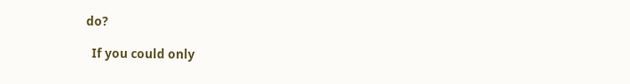do?

  If you could only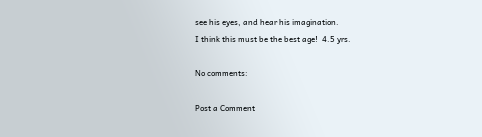see his eyes, and hear his imagination.
I think this must be the best age!  4.5 yrs.

No comments:

Post a Comment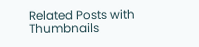Related Posts with Thumbnails